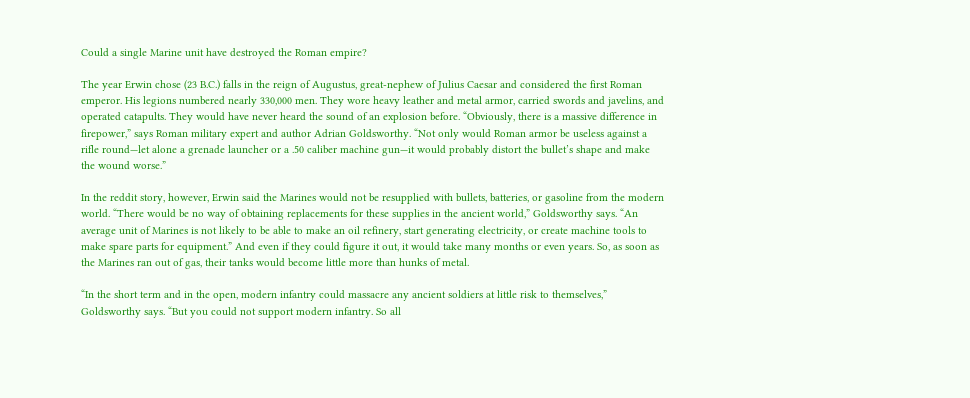Could a single Marine unit have destroyed the Roman empire?

The year Erwin chose (23 B.C.) falls in the reign of Augustus, great-nephew of Julius Caesar and considered the first Roman emperor. His legions numbered nearly 330,000 men. They wore heavy leather and metal armor, carried swords and javelins, and operated catapults. They would have never heard the sound of an explosion before. “Obviously, there is a massive difference in firepower,” says Roman military expert and author Adrian Goldsworthy. “Not only would Roman armor be useless against a rifle round—let alone a grenade launcher or a .50 caliber machine gun—it would probably distort the bullet’s shape and make the wound worse.”

In the reddit story, however, Erwin said the Marines would not be resupplied with bullets, batteries, or gasoline from the modern world. “There would be no way of obtaining replacements for these supplies in the ancient world,” Goldsworthy says. “An average unit of Marines is not likely to be able to make an oil refinery, start generating electricity, or create machine tools to make spare parts for equipment.” And even if they could figure it out, it would take many months or even years. So, as soon as the Marines ran out of gas, their tanks would become little more than hunks of metal.

“In the short term and in the open, modern infantry could massacre any ancient soldiers at little risk to themselves,” Goldsworthy says. “But you could not support modern infantry. So all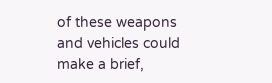of these weapons and vehicles could make a brief,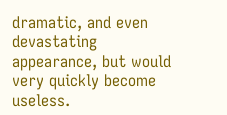dramatic, and even devastating appearance, but would very quickly become useless.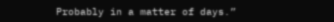Probably in a matter of days.”